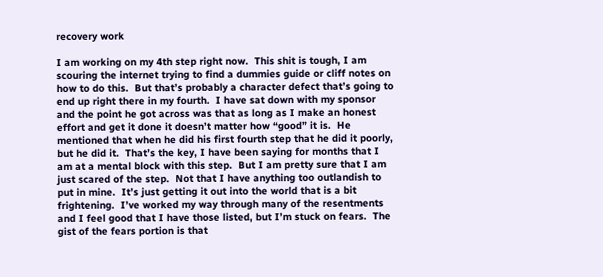recovery work

I am working on my 4th step right now.  This shit is tough, I am scouring the internet trying to find a dummies guide or cliff notes on how to do this.  But that’s probably a character defect that’s going to end up right there in my fourth.  I have sat down with my sponsor and the point he got across was that as long as I make an honest effort and get it done it doesn’t matter how “good” it is.  He mentioned that when he did his first fourth step that he did it poorly, but he did it.  That’s the key, I have been saying for months that I am at a mental block with this step.  But I am pretty sure that I am just scared of the step.  Not that I have anything too outlandish to put in mine.  It’s just getting it out into the world that is a bit frightening.  I’ve worked my way through many of the resentments and I feel good that I have those listed, but I’m stuck on fears.  The gist of the fears portion is that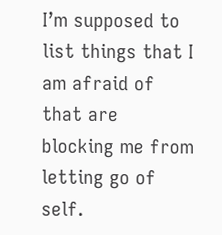I’m supposed to list things that I am afraid of that are blocking me from letting go of self.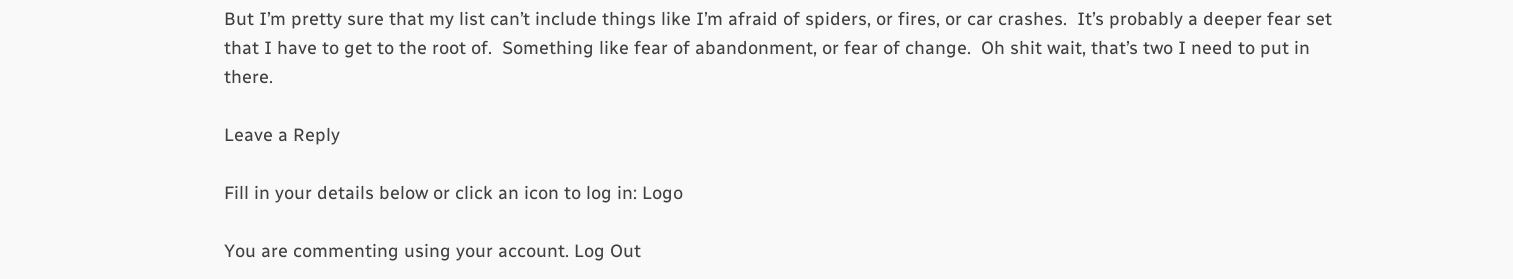But I’m pretty sure that my list can’t include things like I’m afraid of spiders, or fires, or car crashes.  It’s probably a deeper fear set that I have to get to the root of.  Something like fear of abandonment, or fear of change.  Oh shit wait, that’s two I need to put in there.

Leave a Reply

Fill in your details below or click an icon to log in: Logo

You are commenting using your account. Log Out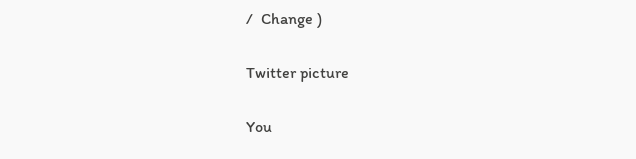/  Change )

Twitter picture

You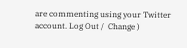are commenting using your Twitter account. Log Out /  Change )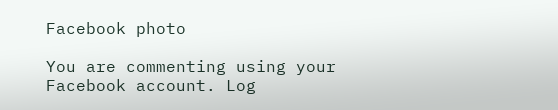Facebook photo

You are commenting using your Facebook account. Log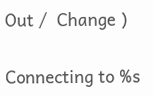Out /  Change )

Connecting to %s